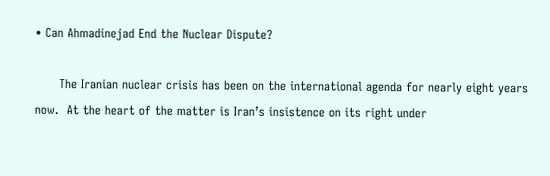• Can Ahmadinejad End the Nuclear Dispute?

      The Iranian nuclear crisis has been on the international agenda for nearly eight years now.  At the heart of the matter is Iran’s insistence on its right under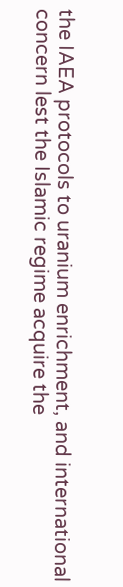the IAEA protocols to uranium enrichment, and international concern lest the Islamic regime acquire the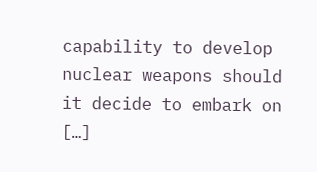capability to develop nuclear weapons should it decide to embark on […]